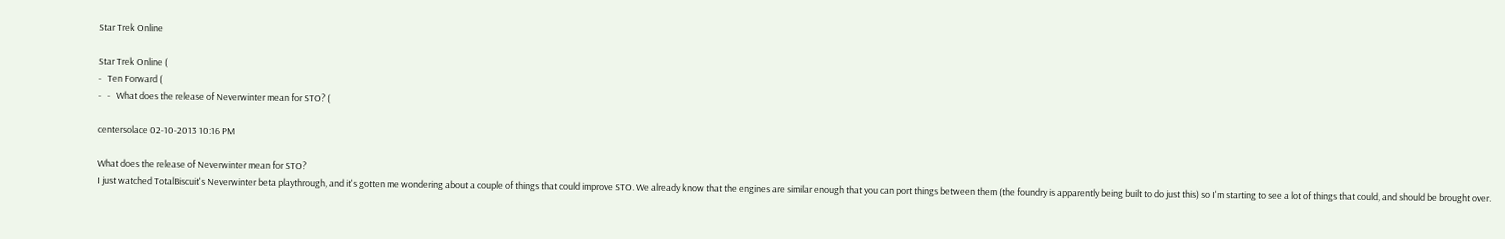Star Trek Online

Star Trek Online (
-   Ten Forward (
-   -   What does the release of Neverwinter mean for STO? (

centersolace 02-10-2013 10:16 PM

What does the release of Neverwinter mean for STO?
I just watched TotalBiscuit's Neverwinter beta playthrough, and it's gotten me wondering about a couple of things that could improve STO. We already know that the engines are similar enough that you can port things between them (the foundry is apparently being built to do just this) so I'm starting to see a lot of things that could, and should be brought over.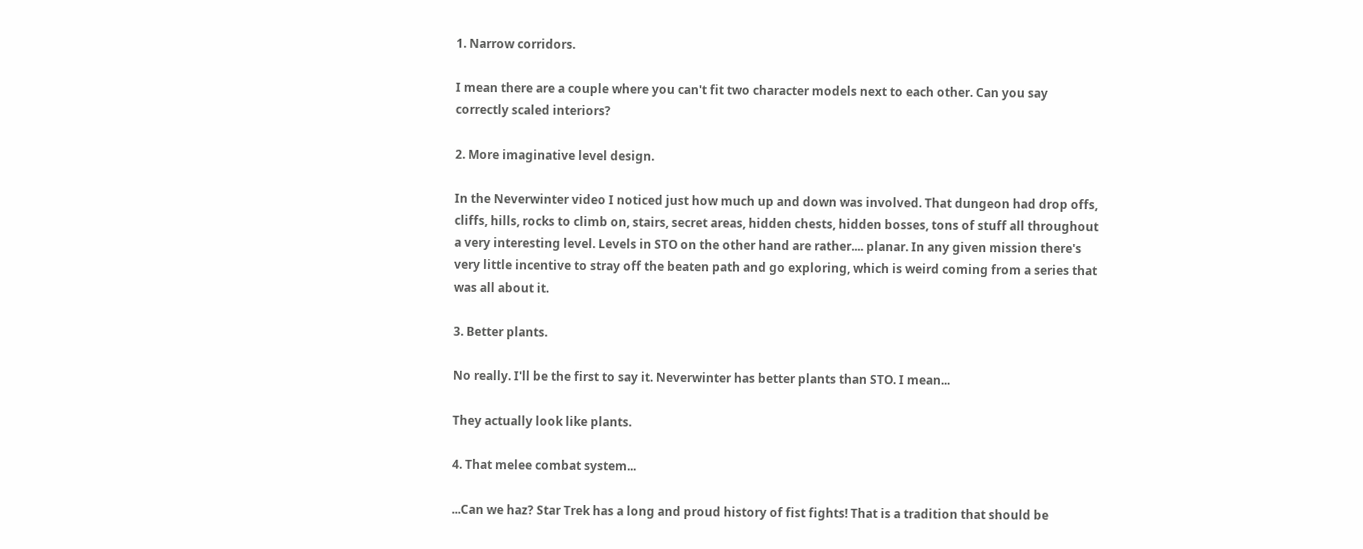1. Narrow corridors.

I mean there are a couple where you can't fit two character models next to each other. Can you say correctly scaled interiors?

2. More imaginative level design.

In the Neverwinter video I noticed just how much up and down was involved. That dungeon had drop offs, cliffs, hills, rocks to climb on, stairs, secret areas, hidden chests, hidden bosses, tons of stuff all throughout a very interesting level. Levels in STO on the other hand are rather.... planar. In any given mission there's very little incentive to stray off the beaten path and go exploring, which is weird coming from a series that was all about it.

3. Better plants.

No really. I'll be the first to say it. Neverwinter has better plants than STO. I mean...

They actually look like plants.

4. That melee combat system...

...Can we haz? Star Trek has a long and proud history of fist fights! That is a tradition that should be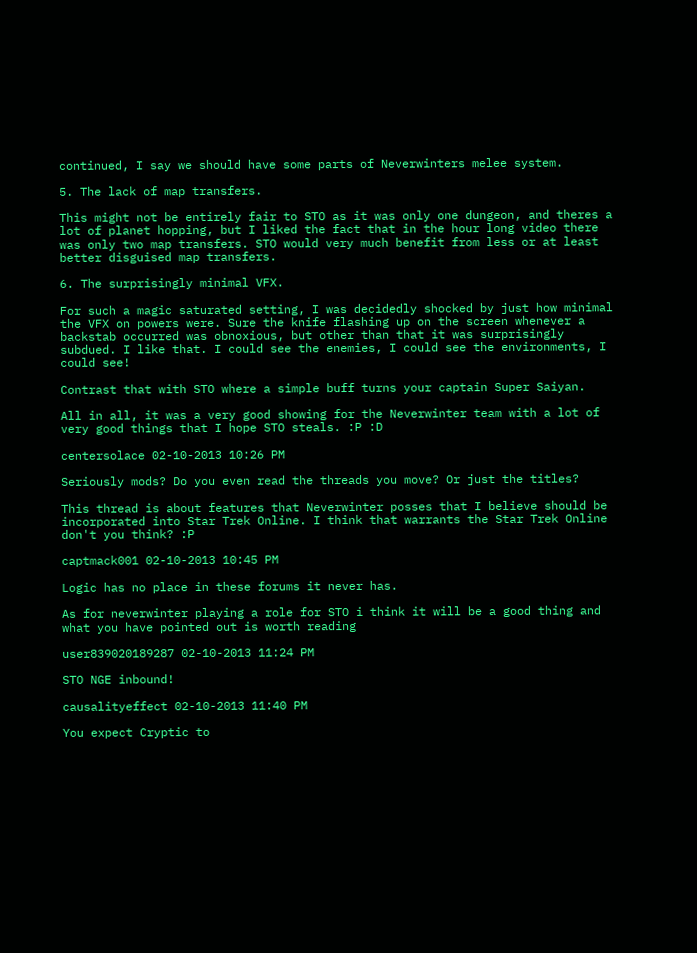continued, I say we should have some parts of Neverwinters melee system.

5. The lack of map transfers.

This might not be entirely fair to STO as it was only one dungeon, and theres a lot of planet hopping, but I liked the fact that in the hour long video there was only two map transfers. STO would very much benefit from less or at least better disguised map transfers.

6. The surprisingly minimal VFX.

For such a magic saturated setting, I was decidedly shocked by just how minimal the VFX on powers were. Sure the knife flashing up on the screen whenever a backstab occurred was obnoxious, but other than that it was surprisingly subdued. I like that. I could see the enemies, I could see the environments, I could see!

Contrast that with STO where a simple buff turns your captain Super Saiyan.

All in all, it was a very good showing for the Neverwinter team with a lot of very good things that I hope STO steals. :P :D

centersolace 02-10-2013 10:26 PM

Seriously mods? Do you even read the threads you move? Or just the titles?

This thread is about features that Neverwinter posses that I believe should be incorporated into Star Trek Online. I think that warrants the Star Trek Online don't you think? :P

captmack001 02-10-2013 10:45 PM

Logic has no place in these forums it never has.

As for neverwinter playing a role for STO i think it will be a good thing and what you have pointed out is worth reading

user839020189287 02-10-2013 11:24 PM

STO NGE inbound!

causalityeffect 02-10-2013 11:40 PM

You expect Cryptic to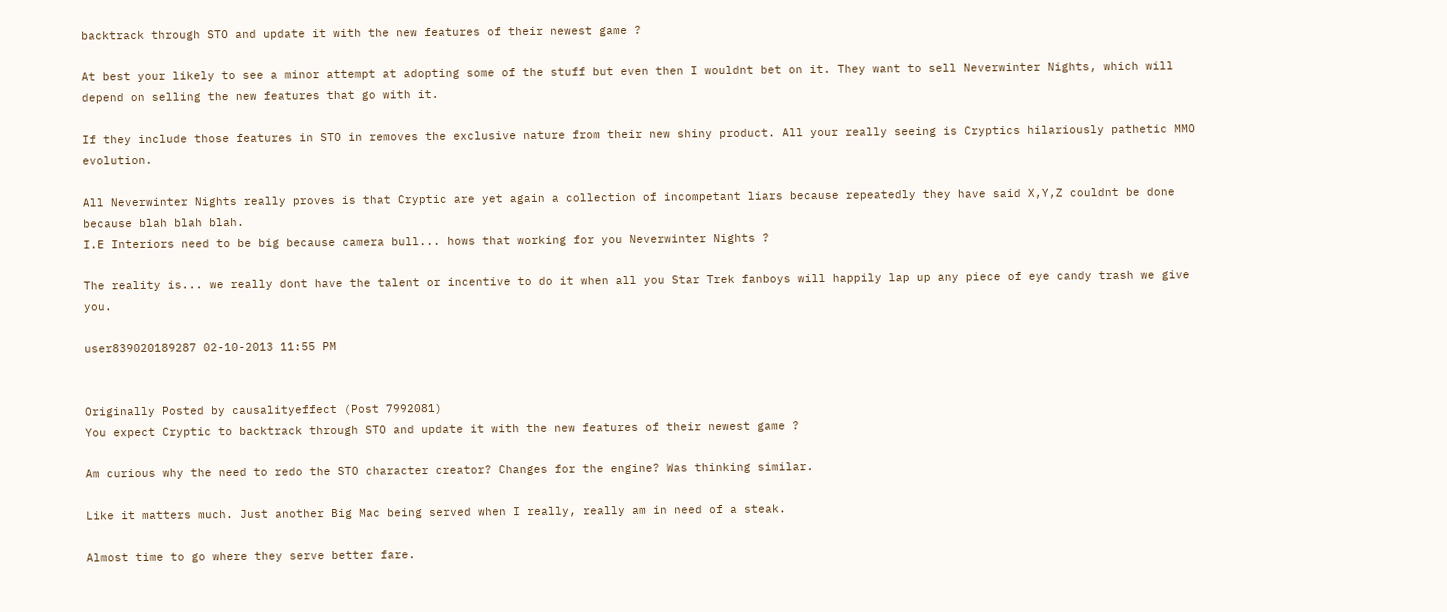backtrack through STO and update it with the new features of their newest game ?

At best your likely to see a minor attempt at adopting some of the stuff but even then I wouldnt bet on it. They want to sell Neverwinter Nights, which will depend on selling the new features that go with it.

If they include those features in STO in removes the exclusive nature from their new shiny product. All your really seeing is Cryptics hilariously pathetic MMO evolution.

All Neverwinter Nights really proves is that Cryptic are yet again a collection of incompetant liars because repeatedly they have said X,Y,Z couldnt be done because blah blah blah.
I.E Interiors need to be big because camera bull... hows that working for you Neverwinter Nights ?

The reality is... we really dont have the talent or incentive to do it when all you Star Trek fanboys will happily lap up any piece of eye candy trash we give you.

user839020189287 02-10-2013 11:55 PM


Originally Posted by causalityeffect (Post 7992081)
You expect Cryptic to backtrack through STO and update it with the new features of their newest game ?

Am curious why the need to redo the STO character creator? Changes for the engine? Was thinking similar.

Like it matters much. Just another Big Mac being served when I really, really am in need of a steak.

Almost time to go where they serve better fare.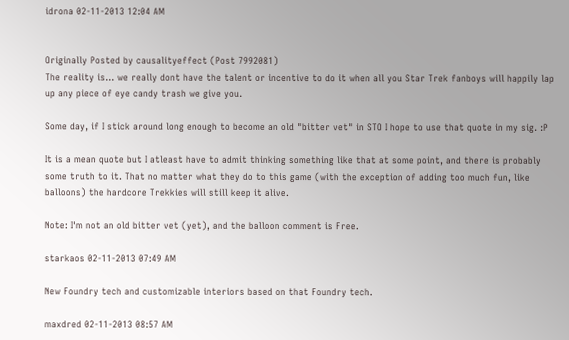idrona 02-11-2013 12:04 AM


Originally Posted by causalityeffect (Post 7992081)
The reality is... we really dont have the talent or incentive to do it when all you Star Trek fanboys will happily lap up any piece of eye candy trash we give you.

Some day, if I stick around long enough to become an old "bitter vet" in STO I hope to use that quote in my sig. :P

It is a mean quote but I atleast have to admit thinking something like that at some point, and there is probably some truth to it. That no matter what they do to this game (with the exception of adding too much fun, like balloons) the hardcore Trekkies will still keep it alive.

Note: I'm not an old bitter vet (yet), and the balloon comment is Free.

starkaos 02-11-2013 07:49 AM

New Foundry tech and customizable interiors based on that Foundry tech.

maxdred 02-11-2013 08:57 AM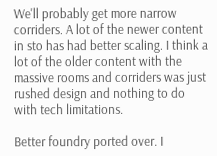We'll probably get more narrow corriders. A lot of the newer content in sto has had better scaling. I think a lot of the older content with the massive rooms and corriders was just rushed design and nothing to do with tech limitations.

Better foundry ported over. I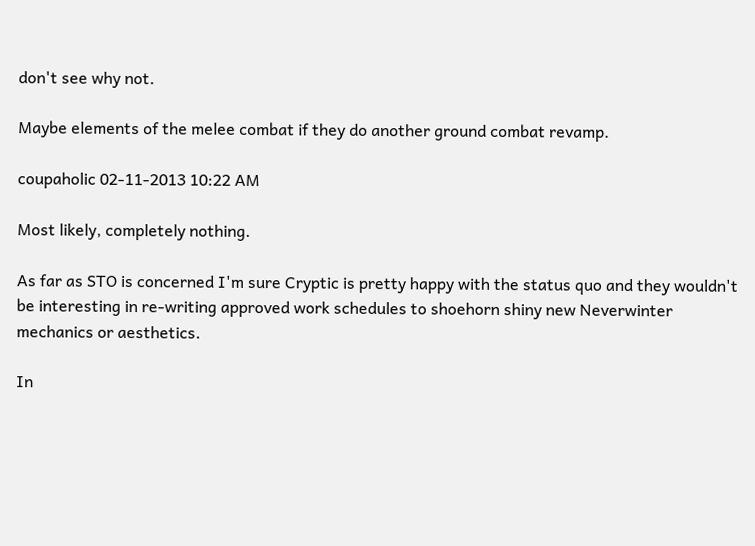don't see why not.

Maybe elements of the melee combat if they do another ground combat revamp.

coupaholic 02-11-2013 10:22 AM

Most likely, completely nothing.

As far as STO is concerned I'm sure Cryptic is pretty happy with the status quo and they wouldn't be interesting in re-writing approved work schedules to shoehorn shiny new Neverwinter mechanics or aesthetics.

In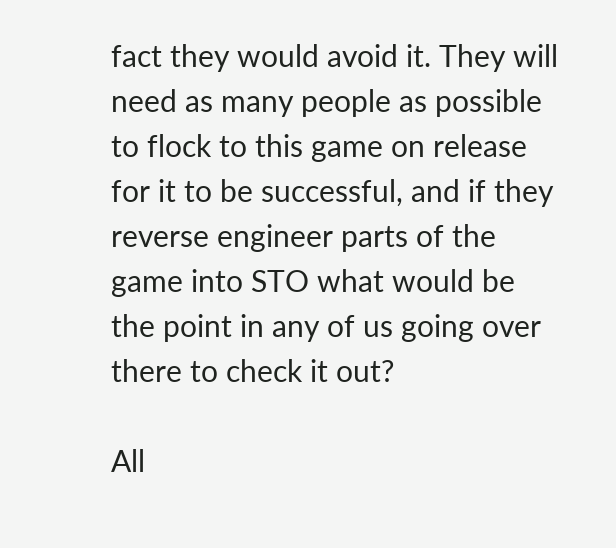fact they would avoid it. They will need as many people as possible to flock to this game on release for it to be successful, and if they reverse engineer parts of the game into STO what would be the point in any of us going over there to check it out?

All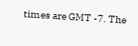times are GMT -7. The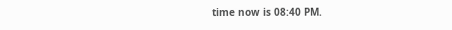time now is 08:40 PM.